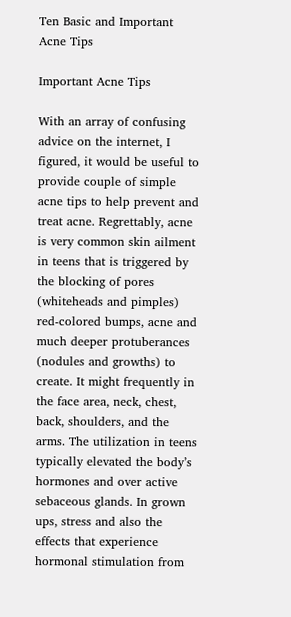Ten Basic and Important Acne Tips

Important Acne Tips

With an array of confusing advice on the internet, I figured, it would be useful to provide couple of simple acne tips to help prevent and treat acne. Regrettably, acne is very common skin ailment in teens that is triggered by the blocking of pores (whiteheads and pimples) red-colored bumps, acne and much deeper protuberances (nodules and growths) to create. It might frequently in the face area, neck, chest, back, shoulders, and the arms. The utilization in teens typically elevated the body’s hormones and over active sebaceous glands. In grown ups, stress and also the effects that experience hormonal stimulation from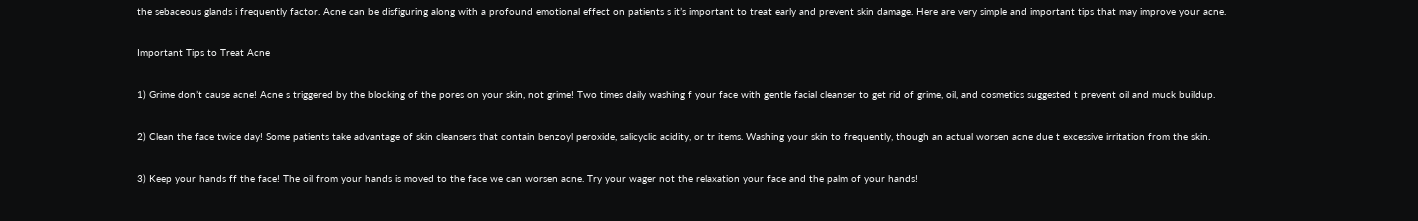the sebaceous glands i frequently factor. Acne can be disfiguring along with a profound emotional effect on patients s it’s important to treat early and prevent skin damage. Here are very simple and important tips that may improve your acne.

Important Tips to Treat Acne

1) Grime don’t cause acne! Acne s triggered by the blocking of the pores on your skin, not grime! Two times daily washing f your face with gentle facial cleanser to get rid of grime, oil, and cosmetics suggested t prevent oil and muck buildup.

2) Clean the face twice day! Some patients take advantage of skin cleansers that contain benzoyl peroxide, salicyclic acidity, or tr items. Washing your skin to frequently, though an actual worsen acne due t excessive irritation from the skin.

3) Keep your hands ff the face! The oil from your hands is moved to the face we can worsen acne. Try your wager not the relaxation your face and the palm of your hands!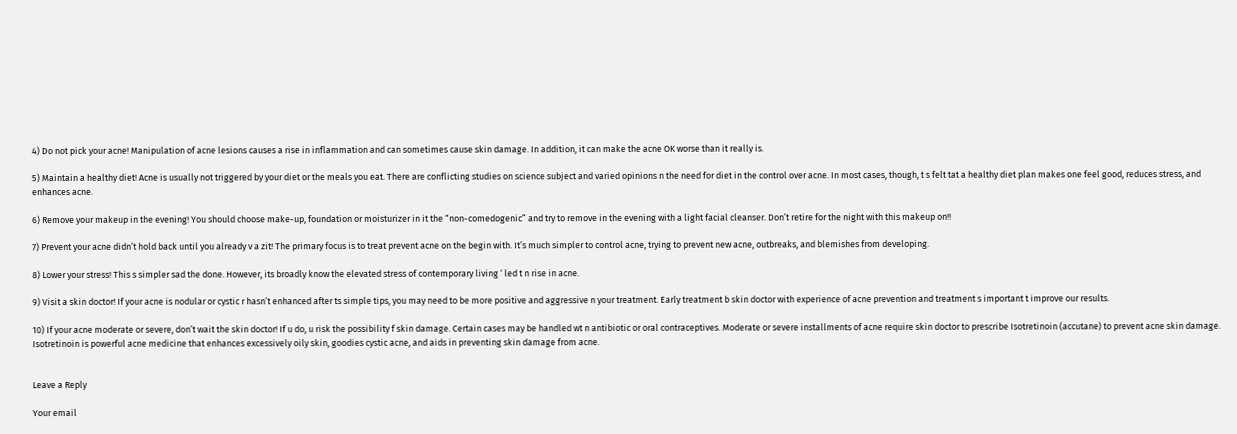4) Do not pick your acne! Manipulation of acne lesions causes a rise in inflammation and can sometimes cause skin damage. In addition, it can make the acne OK worse than it really is.

5) Maintain a healthy diet! Acne is usually not triggered by your diet or the meals you eat. There are conflicting studies on science subject and varied opinions n the need for diet in the control over acne. In most cases, though, t s felt tat a healthy diet plan makes one feel good, reduces stress, and enhances acne.

6) Remove your makeup in the evening! You should choose make-up, foundation or moisturizer in it the “non-comedogenic” and try to remove in the evening with a light facial cleanser. Don’t retire for the night with this makeup on!!

7) Prevent your acne didn’t hold back until you already v a zit! The primary focus is to treat prevent acne on the begin with. It’s much simpler to control acne, trying to prevent new acne, outbreaks, and blemishes from developing.

8) Lower your stress! This s simpler sad the done. However, its broadly know the elevated stress of contemporary living ‘ led t n rise in acne.

9) Visit a skin doctor! If your acne is nodular or cystic r hasn’t enhanced after ts simple tips, you may need to be more positive and aggressive n your treatment. Early treatment b skin doctor with experience of acne prevention and treatment s important t improve our results.

10) If your acne moderate or severe, don’t wait the skin doctor! If u do, u risk the possibility f skin damage. Certain cases may be handled wt n antibiotic or oral contraceptives. Moderate or severe installments of acne require skin doctor to prescribe Isotretinoin (accutane) to prevent acne skin damage. Isotretinoin is powerful acne medicine that enhances excessively oily skin, goodies cystic acne, and aids in preventing skin damage from acne.


Leave a Reply

Your email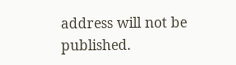address will not be published.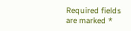Required fields are marked *